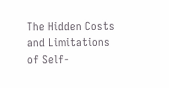The Hidden Costs and Limitations of Self-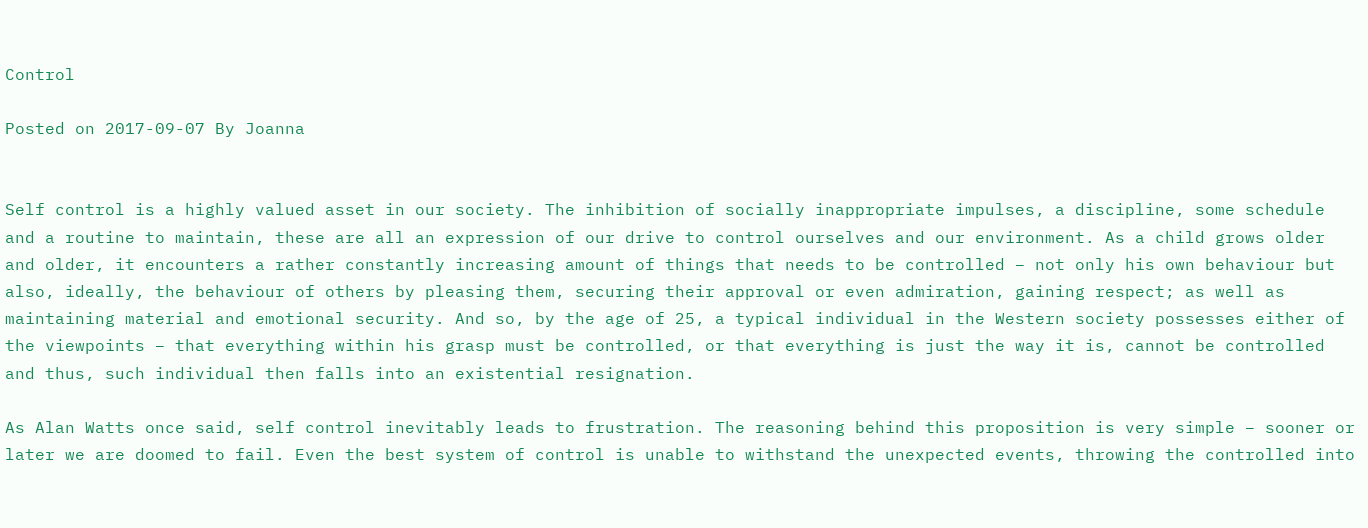Control

Posted on 2017-09-07 By Joanna


Self control is a highly valued asset in our society. The inhibition of socially inappropriate impulses, a discipline, some schedule and a routine to maintain, these are all an expression of our drive to control ourselves and our environment. As a child grows older and older, it encounters a rather constantly increasing amount of things that needs to be controlled – not only his own behaviour but also, ideally, the behaviour of others by pleasing them, securing their approval or even admiration, gaining respect; as well as maintaining material and emotional security. And so, by the age of 25, a typical individual in the Western society possesses either of the viewpoints – that everything within his grasp must be controlled, or that everything is just the way it is, cannot be controlled and thus, such individual then falls into an existential resignation.

As Alan Watts once said, self control inevitably leads to frustration. The reasoning behind this proposition is very simple – sooner or later we are doomed to fail. Even the best system of control is unable to withstand the unexpected events, throwing the controlled into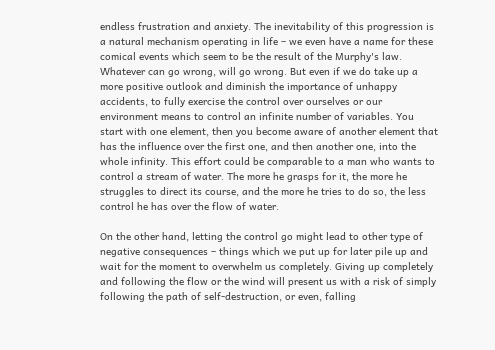endless frustration and anxiety. The inevitability of this progression is a natural mechanism operating in life – we even have a name for these comical events which seem to be the result of the Murphy's law. Whatever can go wrong, will go wrong. But even if we do take up a more positive outlook and diminish the importance of unhappy accidents, to fully exercise the control over ourselves or our environment means to control an infinite number of variables. You start with one element, then you become aware of another element that has the influence over the first one, and then another one, into the whole infinity. This effort could be comparable to a man who wants to control a stream of water. The more he grasps for it, the more he struggles to direct its course, and the more he tries to do so, the less control he has over the flow of water.

On the other hand, letting the control go might lead to other type of negative consequences – things which we put up for later pile up and wait for the moment to overwhelm us completely. Giving up completely and following the flow or the wind will present us with a risk of simply following the path of self-destruction, or even, falling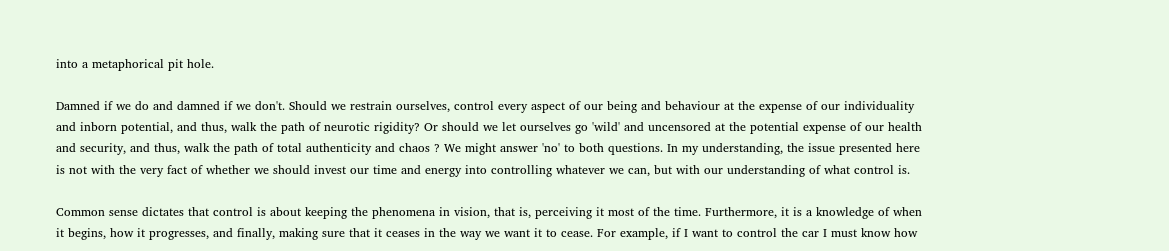into a metaphorical pit hole.

Damned if we do and damned if we don't. Should we restrain ourselves, control every aspect of our being and behaviour at the expense of our individuality and inborn potential, and thus, walk the path of neurotic rigidity? Or should we let ourselves go 'wild' and uncensored at the potential expense of our health and security, and thus, walk the path of total authenticity and chaos ? We might answer 'no' to both questions. In my understanding, the issue presented here is not with the very fact of whether we should invest our time and energy into controlling whatever we can, but with our understanding of what control is.

Common sense dictates that control is about keeping the phenomena in vision, that is, perceiving it most of the time. Furthermore, it is a knowledge of when it begins, how it progresses, and finally, making sure that it ceases in the way we want it to cease. For example, if I want to control the car I must know how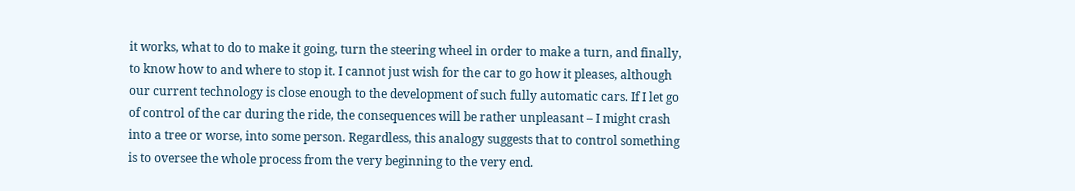it works, what to do to make it going, turn the steering wheel in order to make a turn, and finally, to know how to and where to stop it. I cannot just wish for the car to go how it pleases, although our current technology is close enough to the development of such fully automatic cars. If I let go of control of the car during the ride, the consequences will be rather unpleasant – I might crash into a tree or worse, into some person. Regardless, this analogy suggests that to control something is to oversee the whole process from the very beginning to the very end.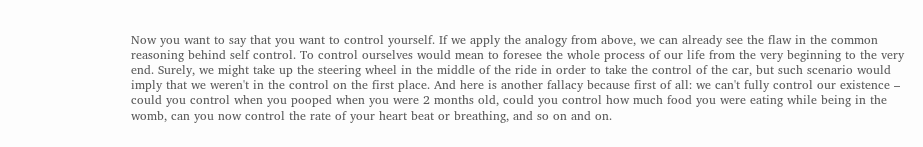Now you want to say that you want to control yourself. If we apply the analogy from above, we can already see the flaw in the common reasoning behind self control. To control ourselves would mean to foresee the whole process of our life from the very beginning to the very end. Surely, we might take up the steering wheel in the middle of the ride in order to take the control of the car, but such scenario would imply that we weren't in the control on the first place. And here is another fallacy because first of all: we can't fully control our existence – could you control when you pooped when you were 2 months old, could you control how much food you were eating while being in the womb, can you now control the rate of your heart beat or breathing, and so on and on.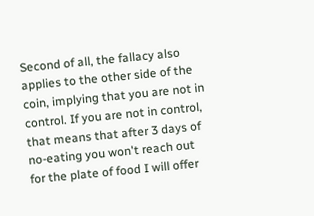Second of all, the fallacy also applies to the other side of the coin, implying that you are not in control. If you are not in control, that means that after 3 days of no-eating you won't reach out for the plate of food I will offer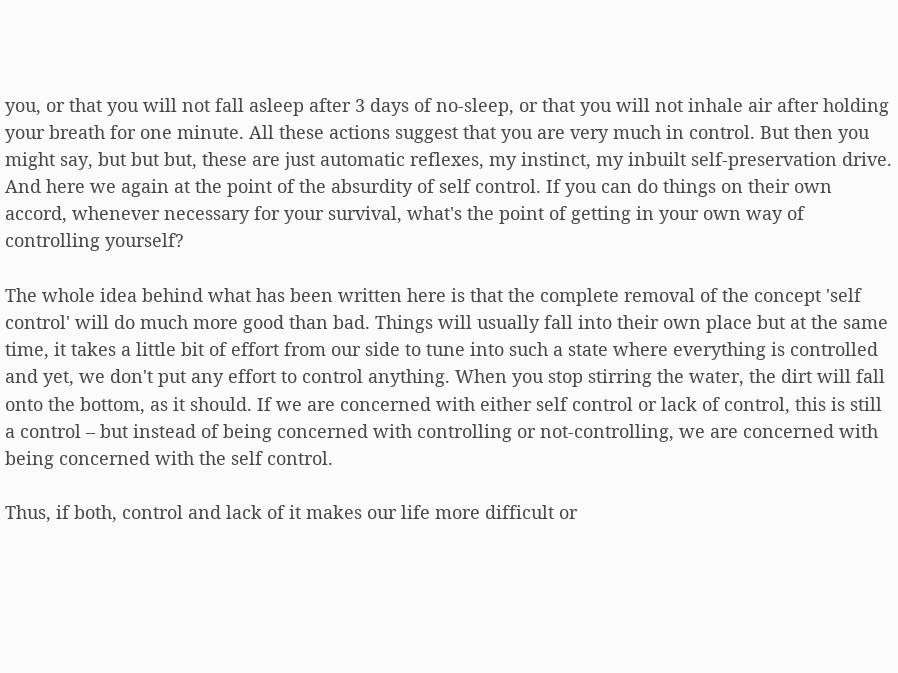you, or that you will not fall asleep after 3 days of no-sleep, or that you will not inhale air after holding your breath for one minute. All these actions suggest that you are very much in control. But then you might say, but but but, these are just automatic reflexes, my instinct, my inbuilt self-preservation drive. And here we again at the point of the absurdity of self control. If you can do things on their own accord, whenever necessary for your survival, what's the point of getting in your own way of controlling yourself?

The whole idea behind what has been written here is that the complete removal of the concept 'self control' will do much more good than bad. Things will usually fall into their own place but at the same time, it takes a little bit of effort from our side to tune into such a state where everything is controlled and yet, we don't put any effort to control anything. When you stop stirring the water, the dirt will fall onto the bottom, as it should. If we are concerned with either self control or lack of control, this is still a control – but instead of being concerned with controlling or not-controlling, we are concerned with being concerned with the self control.

Thus, if both, control and lack of it makes our life more difficult or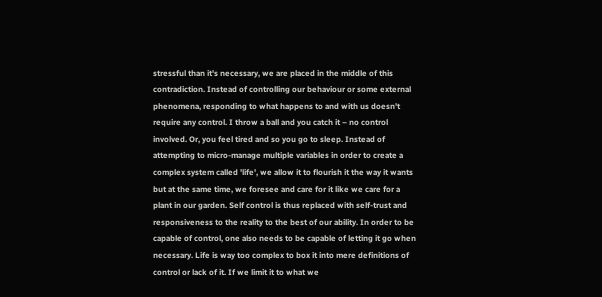stressful than it's necessary, we are placed in the middle of this contradiction. Instead of controlling our behaviour or some external phenomena, responding to what happens to and with us doesn't require any control. I throw a ball and you catch it – no control involved. Or, you feel tired and so you go to sleep. Instead of attempting to micro-manage multiple variables in order to create a complex system called 'life', we allow it to flourish it the way it wants but at the same time, we foresee and care for it like we care for a plant in our garden. Self control is thus replaced with self-trust and responsiveness to the reality to the best of our ability. In order to be capable of control, one also needs to be capable of letting it go when necessary. Life is way too complex to box it into mere definitions of control or lack of it. If we limit it to what we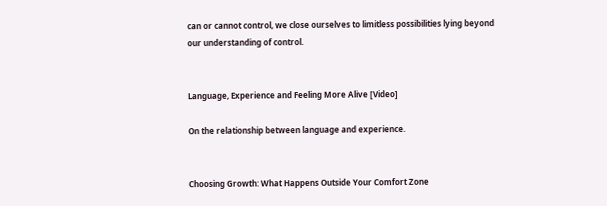can or cannot control, we close ourselves to limitless possibilities lying beyond our understanding of control.


Language, Experience and Feeling More Alive [Video]

On the relationship between language and experience.


Choosing Growth: What Happens Outside Your Comfort Zone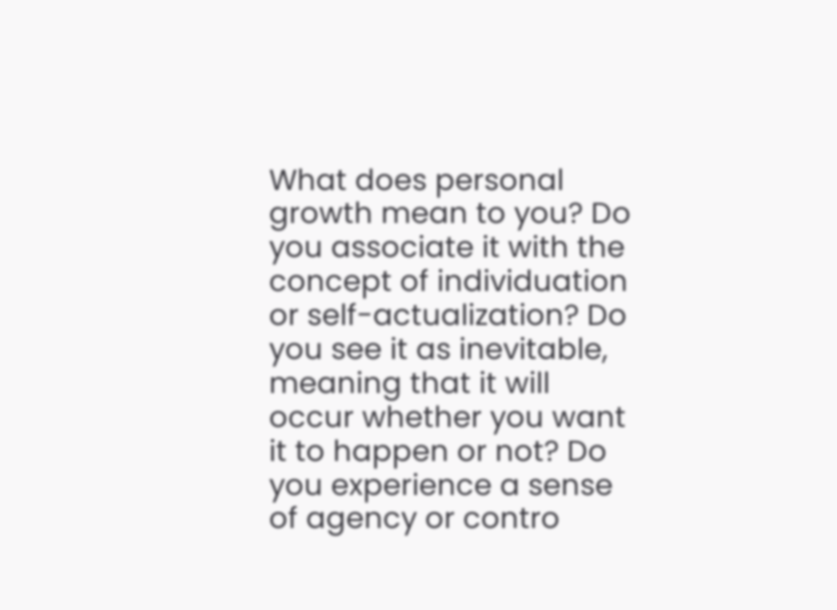What does personal growth mean to you? Do you associate it with the concept of individuation or self-actualization? Do you see it as inevitable, meaning that it will occur whether you want it to happen or not? Do you experience a sense of agency or contro